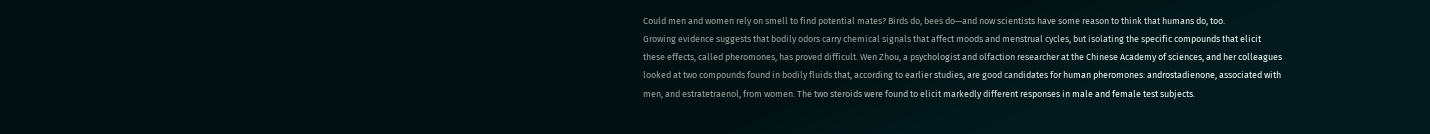Could men and women rely on smell to find potential mates? Birds do, bees do—and now scientists have some reason to think that humans do, too.
Growing evidence suggests that bodily odors carry chemical signals that affect moods and menstrual cycles, but isolating the specific compounds that elicit these effects, called pheromones, has proved difficult. Wen Zhou, a psychologist and olfaction researcher at the Chinese Academy of sciences, and her colleagues looked at two compounds found in bodily fluids that, according to earlier studies, are good candidates for human pheromones: androstadienone, associated with men, and estratetraenol, from women. The two steroids were found to elicit markedly different responses in male and female test subjects.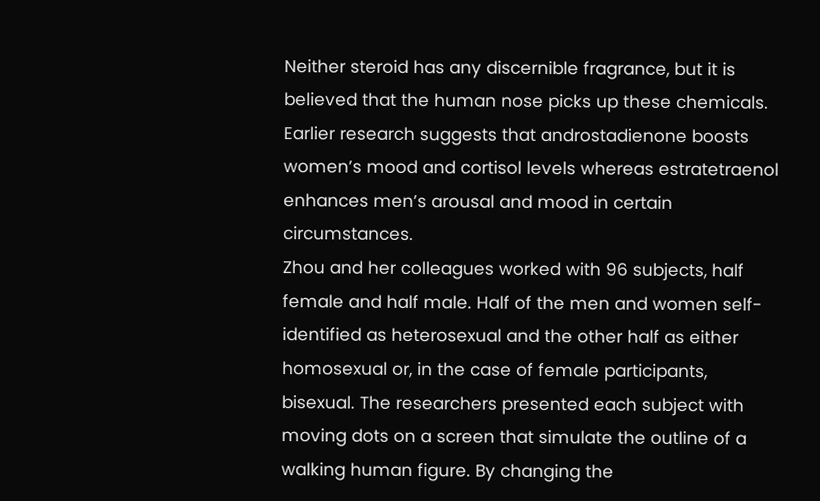Neither steroid has any discernible fragrance, but it is believed that the human nose picks up these chemicals. Earlier research suggests that androstadienone boosts women’s mood and cortisol levels whereas estratetraenol enhances men’s arousal and mood in certain circumstances.
Zhou and her colleagues worked with 96 subjects, half female and half male. Half of the men and women self-identified as heterosexual and the other half as either homosexual or, in the case of female participants, bisexual. The researchers presented each subject with moving dots on a screen that simulate the outline of a walking human figure. By changing the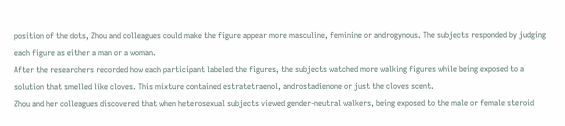position of the dots, Zhou and colleagues could make the figure appear more masculine, feminine or androgynous. The subjects responded by judging each figure as either a man or a woman.
After the researchers recorded how each participant labeled the figures, the subjects watched more walking figures while being exposed to a solution that smelled like cloves. This mixture contained estratetraenol, androstadienone or just the cloves scent.
Zhou and her colleagues discovered that when heterosexual subjects viewed gender-neutral walkers, being exposed to the male or female steroid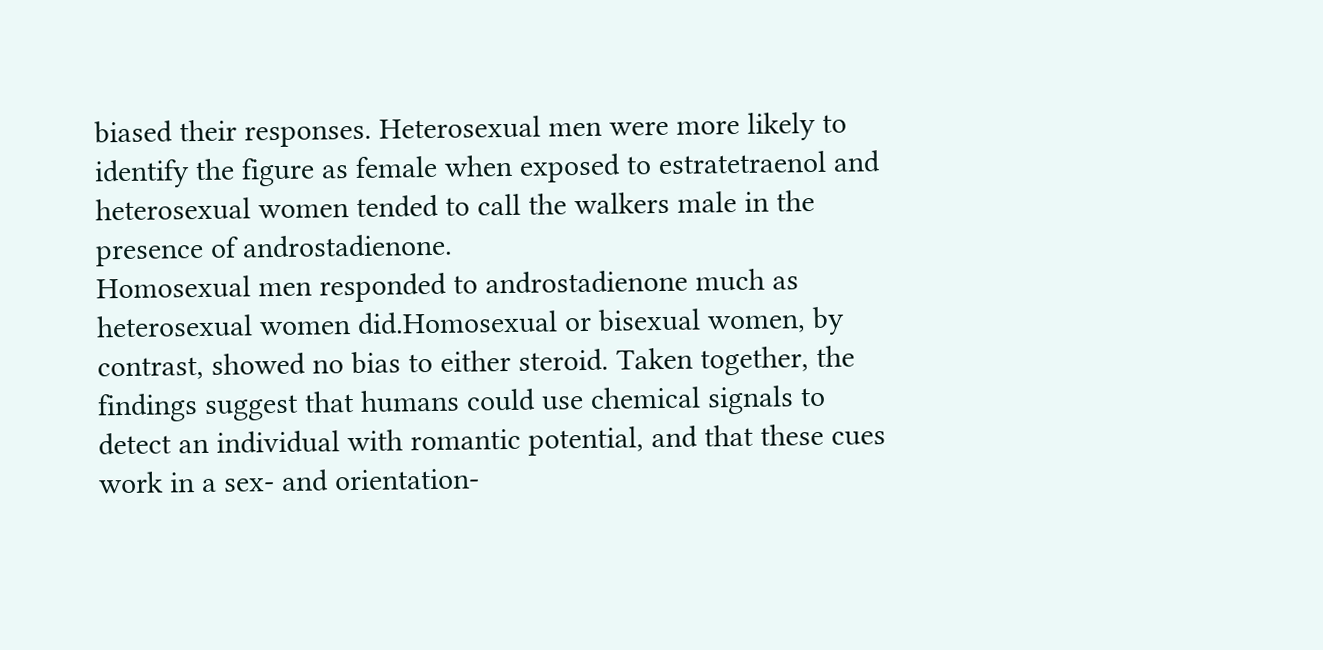biased their responses. Heterosexual men were more likely to identify the figure as female when exposed to estratetraenol and heterosexual women tended to call the walkers male in the presence of androstadienone.
Homosexual men responded to androstadienone much as heterosexual women did.Homosexual or bisexual women, by contrast, showed no bias to either steroid. Taken together, the findings suggest that humans could use chemical signals to detect an individual with romantic potential, and that these cues work in a sex- and orientation-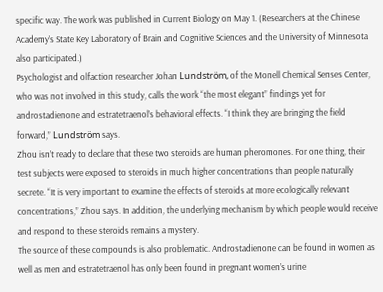specific way. The work was published in Current Biology on May 1. (Researchers at the Chinese Academy’s State Key Laboratory of Brain and Cognitive Sciences and the University of Minnesota also participated.)
Psychologist and olfaction researcher Johan Lundström, of the Monell Chemical Senses Center, who was not involved in this study, calls the work “the most elegant” findings yet for androstadienone and estratetraenol’s behavioral effects. “I think they are bringing the field forward,” Lundström says.
Zhou isn’t ready to declare that these two steroids are human pheromones. For one thing, their test subjects were exposed to steroids in much higher concentrations than people naturally secrete. “It is very important to examine the effects of steroids at more ecologically relevant concentrations,” Zhou says. In addition, the underlying mechanism by which people would receive and respond to these steroids remains a mystery.
The source of these compounds is also problematic. Androstadienone can be found in women as well as men and estratetraenol has only been found in pregnant women’s urine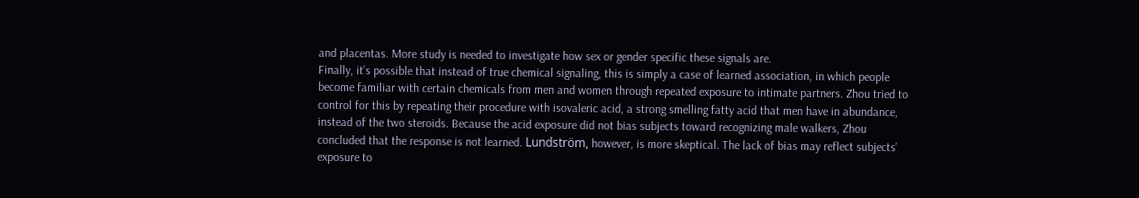and placentas. More study is needed to investigate how sex or gender specific these signals are.
Finally, it’s possible that instead of true chemical signaling, this is simply a case of learned association, in which people become familiar with certain chemicals from men and women through repeated exposure to intimate partners. Zhou tried to control for this by repeating their procedure with isovaleric acid, a strong smelling fatty acid that men have in abundance, instead of the two steroids. Because the acid exposure did not bias subjects toward recognizing male walkers, Zhou concluded that the response is not learned. Lundström, however, is more skeptical. The lack of bias may reflect subjects’ exposure to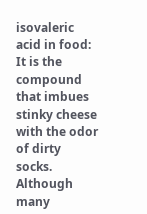isovaleric acid in food: It is the compound that imbues stinky cheese with the odor of dirty socks.
Although many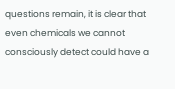questions remain, it is clear that even chemicals we cannot consciously detect could have a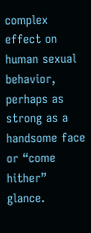complex effect on human sexual behavior, perhaps as strong as a handsome face or “come hither” glance.